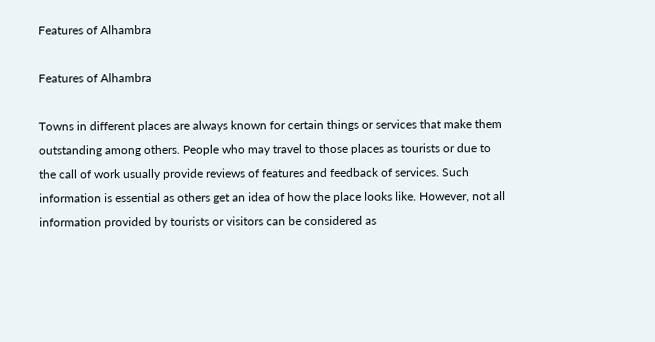Features of Alhambra

Features of Alhambra

Towns in different places are always known for certain things or services that make them outstanding among others. People who may travel to those places as tourists or due to the call of work usually provide reviews of features and feedback of services. Such information is essential as others get an idea of how the place looks like. However, not all information provided by tourists or visitors can be considered as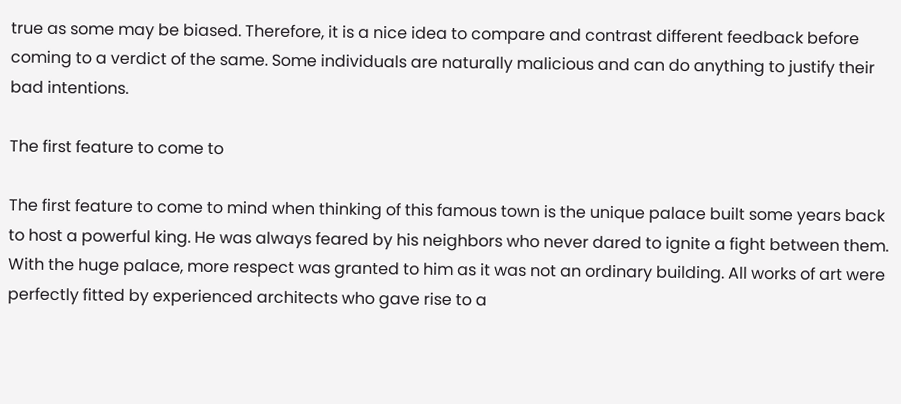true as some may be biased. Therefore, it is a nice idea to compare and contrast different feedback before coming to a verdict of the same. Some individuals are naturally malicious and can do anything to justify their bad intentions.

The first feature to come to

The first feature to come to mind when thinking of this famous town is the unique palace built some years back to host a powerful king. He was always feared by his neighbors who never dared to ignite a fight between them. With the huge palace, more respect was granted to him as it was not an ordinary building. All works of art were perfectly fitted by experienced architects who gave rise to a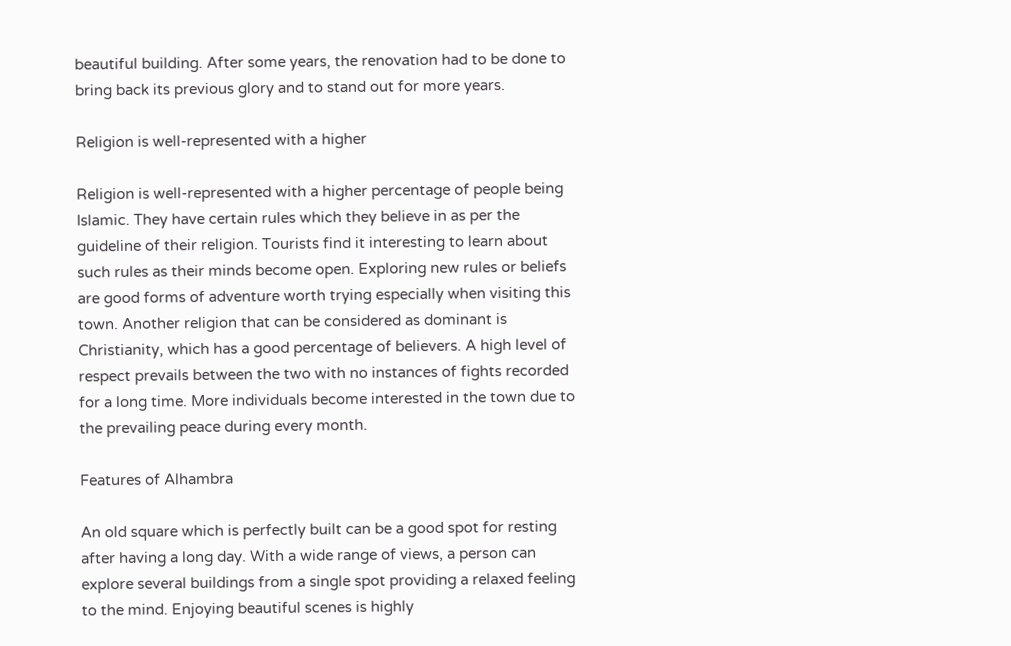beautiful building. After some years, the renovation had to be done to bring back its previous glory and to stand out for more years.

Religion is well-represented with a higher

Religion is well-represented with a higher percentage of people being Islamic. They have certain rules which they believe in as per the guideline of their religion. Tourists find it interesting to learn about such rules as their minds become open. Exploring new rules or beliefs are good forms of adventure worth trying especially when visiting this town. Another religion that can be considered as dominant is Christianity, which has a good percentage of believers. A high level of respect prevails between the two with no instances of fights recorded for a long time. More individuals become interested in the town due to the prevailing peace during every month.

Features of Alhambra

An old square which is perfectly built can be a good spot for resting after having a long day. With a wide range of views, a person can explore several buildings from a single spot providing a relaxed feeling to the mind. Enjoying beautiful scenes is highly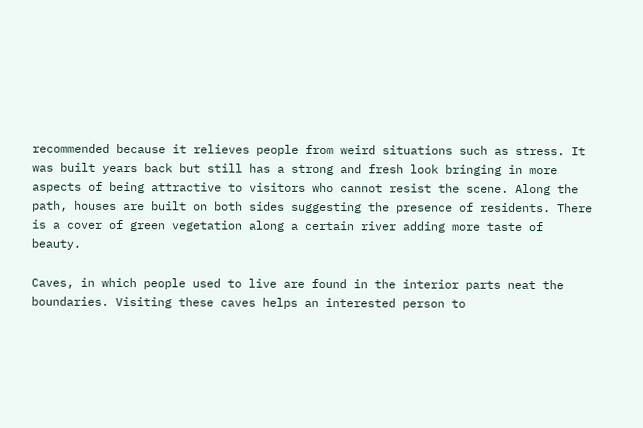recommended because it relieves people from weird situations such as stress. It was built years back but still has a strong and fresh look bringing in more aspects of being attractive to visitors who cannot resist the scene. Along the path, houses are built on both sides suggesting the presence of residents. There is a cover of green vegetation along a certain river adding more taste of beauty.

Caves, in which people used to live are found in the interior parts neat the boundaries. Visiting these caves helps an interested person to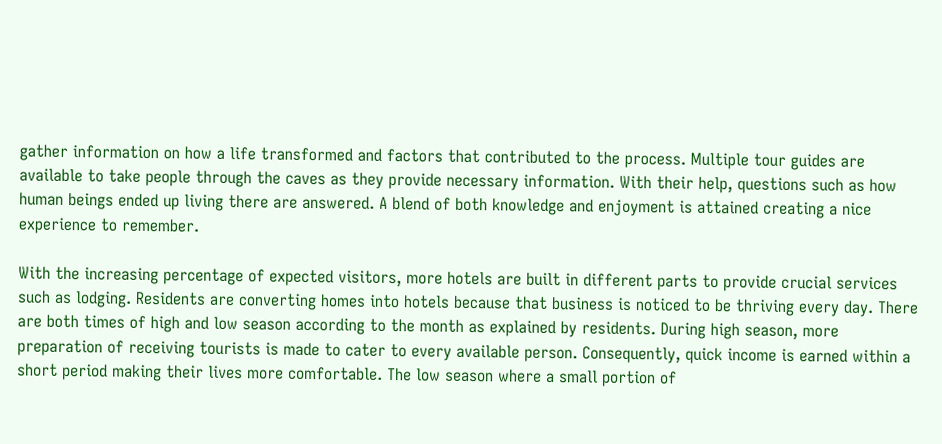gather information on how a life transformed and factors that contributed to the process. Multiple tour guides are available to take people through the caves as they provide necessary information. With their help, questions such as how human beings ended up living there are answered. A blend of both knowledge and enjoyment is attained creating a nice experience to remember.

With the increasing percentage of expected visitors, more hotels are built in different parts to provide crucial services such as lodging. Residents are converting homes into hotels because that business is noticed to be thriving every day. There are both times of high and low season according to the month as explained by residents. During high season, more preparation of receiving tourists is made to cater to every available person. Consequently, quick income is earned within a short period making their lives more comfortable. The low season where a small portion of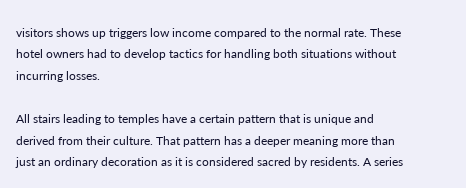visitors shows up triggers low income compared to the normal rate. These hotel owners had to develop tactics for handling both situations without incurring losses.

All stairs leading to temples have a certain pattern that is unique and derived from their culture. That pattern has a deeper meaning more than just an ordinary decoration as it is considered sacred by residents. A series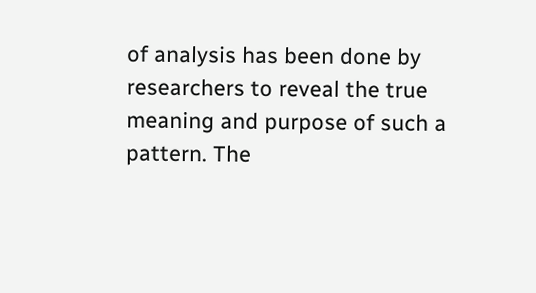of analysis has been done by researchers to reveal the true meaning and purpose of such a pattern. The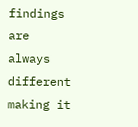findings are always different making it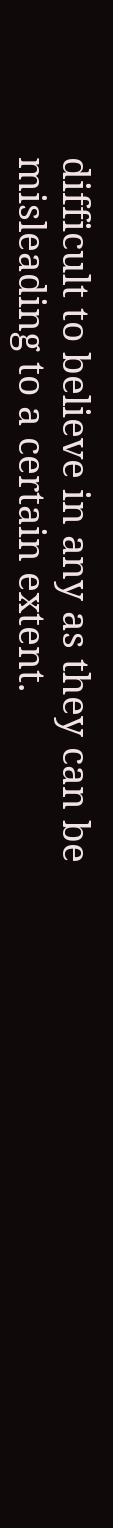difficult to believe in any as they can be misleading to a certain extent.